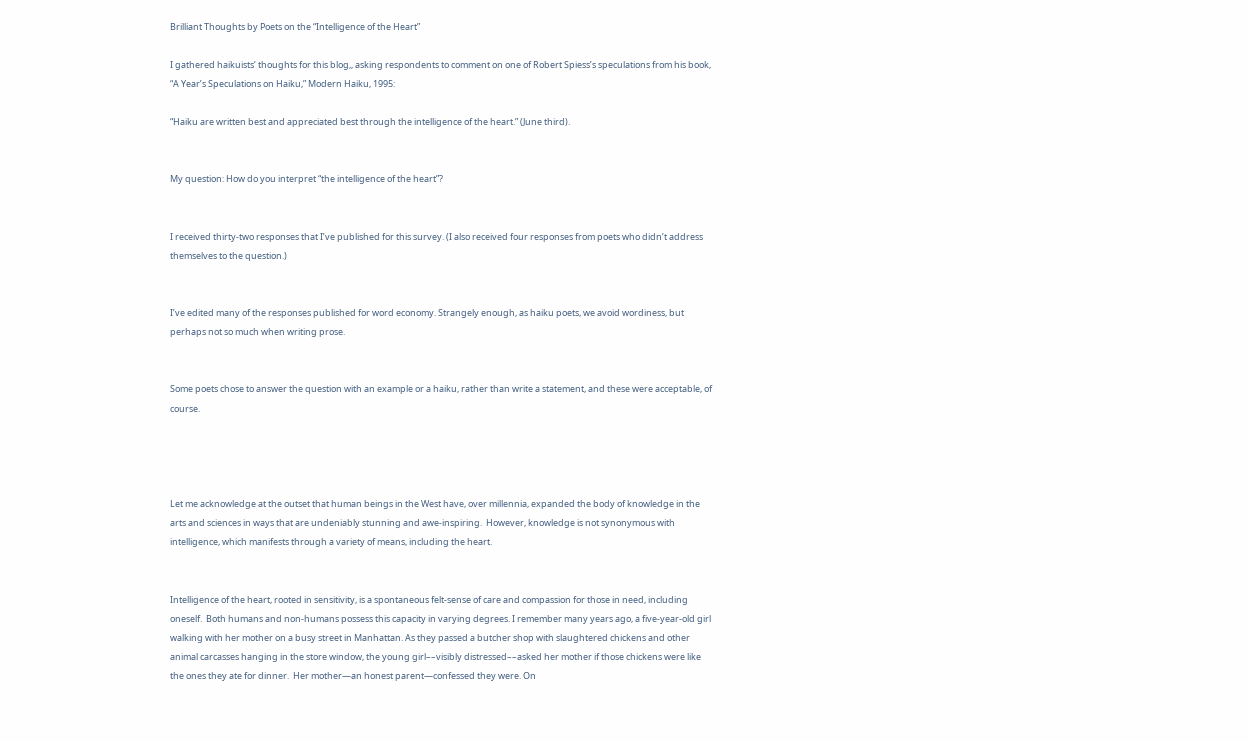Brilliant Thoughts by Poets on the “Intelligence of the Heart”

I gathered haikuists’ thoughts for this blog,, asking respondents to comment on one of Robert Spiess’s speculations from his book, “A Year’s Speculations on Haiku,” Modern Haiku, 1995:

“Haiku are written best and appreciated best through the intelligence of the heart.” (June third).


My question: How do you interpret “the intelligence of the heart”?


I received thirty-two responses that I’ve published for this survey. (I also received four responses from poets who didn’t address themselves to the question.)


I’ve edited many of the responses published for word economy. Strangely enough, as haiku poets, we avoid wordiness, but perhaps not so much when writing prose.


Some poets chose to answer the question with an example or a haiku, rather than write a statement, and these were acceptable, of course.




Let me acknowledge at the outset that human beings in the West have, over millennia, expanded the body of knowledge in the arts and sciences in ways that are undeniably stunning and awe-inspiring.  However, knowledge is not synonymous with intelligence, which manifests through a variety of means, including the heart.


Intelligence of the heart, rooted in sensitivity, is a spontaneous felt-sense of care and compassion for those in need, including oneself.  Both humans and non-humans possess this capacity in varying degrees. I remember many years ago, a five-year-old girl walking with her mother on a busy street in Manhattan. As they passed a butcher shop with slaughtered chickens and other animal carcasses hanging in the store window, the young girl––visibly distressed––asked her mother if those chickens were like the ones they ate for dinner.  Her mother—an honest parent—confessed they were. On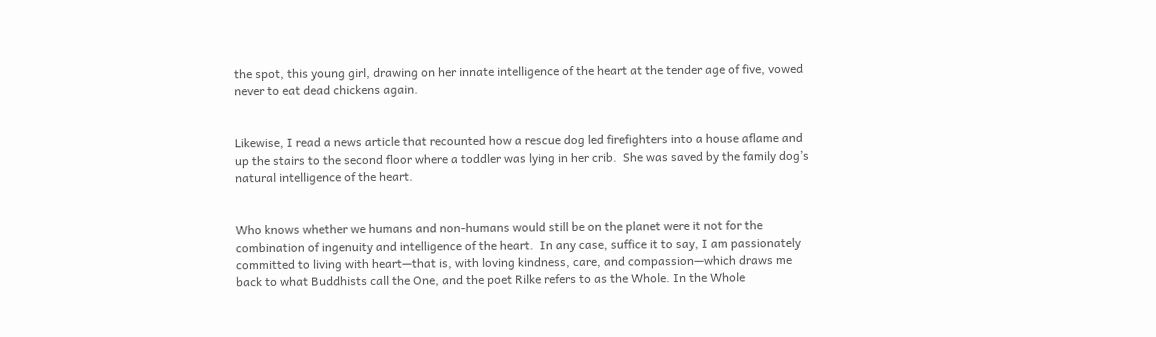the spot, this young girl, drawing on her innate intelligence of the heart at the tender age of five, vowed never to eat dead chickens again.


Likewise, I read a news article that recounted how a rescue dog led firefighters into a house aflame and up the stairs to the second floor where a toddler was lying in her crib.  She was saved by the family dog’s natural intelligence of the heart.


Who knows whether we humans and non-humans would still be on the planet were it not for the combination of ingenuity and intelligence of the heart.  In any case, suffice it to say, I am passionately committed to living with heart—that is, with loving kindness, care, and compassion—which draws me back to what Buddhists call the One, and the poet Rilke refers to as the Whole. In the Whole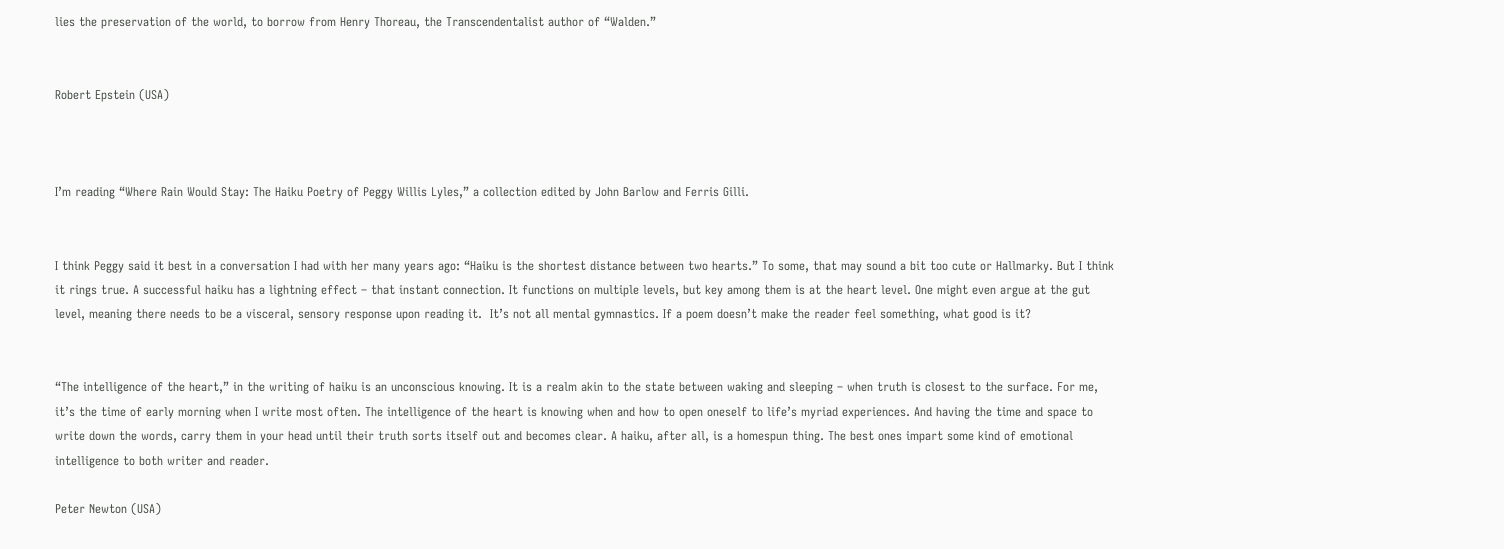lies the preservation of the world, to borrow from Henry Thoreau, the Transcendentalist author of “Walden.”


Robert Epstein (USA)



I’m reading “Where Rain Would Stay: The Haiku Poetry of Peggy Willis Lyles,” a collection edited by John Barlow and Ferris Gilli.


I think Peggy said it best in a conversation I had with her many years ago: “Haiku is the shortest distance between two hearts.” To some, that may sound a bit too cute or Hallmarky. But I think it rings true. A successful haiku has a lightning effect – that instant connection. It functions on multiple levels, but key among them is at the heart level. One might even argue at the gut level, meaning there needs to be a visceral, sensory response upon reading it.  It’s not all mental gymnastics. If a poem doesn’t make the reader feel something, what good is it?


“The intelligence of the heart,” in the writing of haiku is an unconscious knowing. It is a realm akin to the state between waking and sleeping – when truth is closest to the surface. For me, it’s the time of early morning when I write most often. The intelligence of the heart is knowing when and how to open oneself to life’s myriad experiences. And having the time and space to write down the words, carry them in your head until their truth sorts itself out and becomes clear. A haiku, after all, is a homespun thing. The best ones impart some kind of emotional intelligence to both writer and reader.

Peter Newton (USA)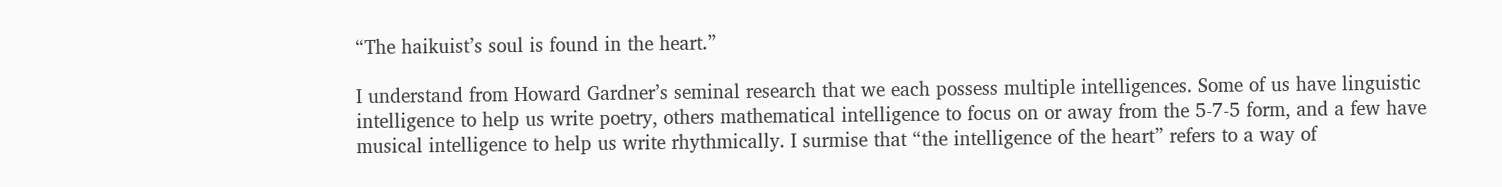“The haikuist’s soul is found in the heart.”

I understand from Howard Gardner’s seminal research that we each possess multiple intelligences. Some of us have linguistic intelligence to help us write poetry, others mathematical intelligence to focus on or away from the 5-7-5 form, and a few have musical intelligence to help us write rhythmically. I surmise that “the intelligence of the heart” refers to a way of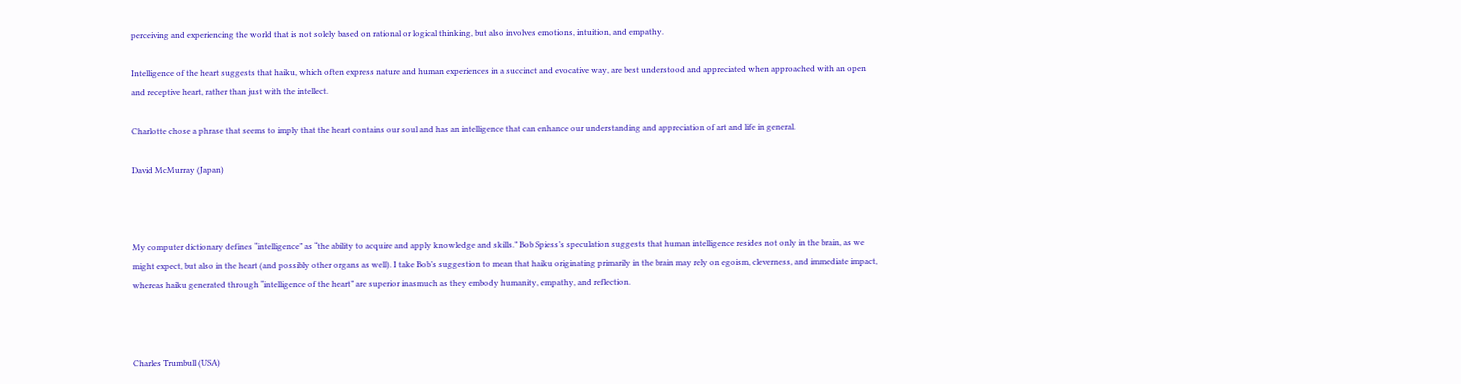perceiving and experiencing the world that is not solely based on rational or logical thinking, but also involves emotions, intuition, and empathy.

Intelligence of the heart suggests that haiku, which often express nature and human experiences in a succinct and evocative way, are best understood and appreciated when approached with an open and receptive heart, rather than just with the intellect.

Charlotte chose a phrase that seems to imply that the heart contains our soul and has an intelligence that can enhance our understanding and appreciation of art and life in general.

David McMurray (Japan)



My computer dictionary defines “intelligence” as “the ability to acquire and apply knowledge and skills.” Bob Spiess’s speculation suggests that human intelligence resides not only in the brain, as we might expect, but also in the heart (and possibly other organs as well). I take Bob’s suggestion to mean that haiku originating primarily in the brain may rely on egoism, cleverness, and immediate impact, whereas haiku generated through “intelligence of the heart” are superior inasmuch as they embody humanity, empathy, and reflection.



Charles Trumbull (USA)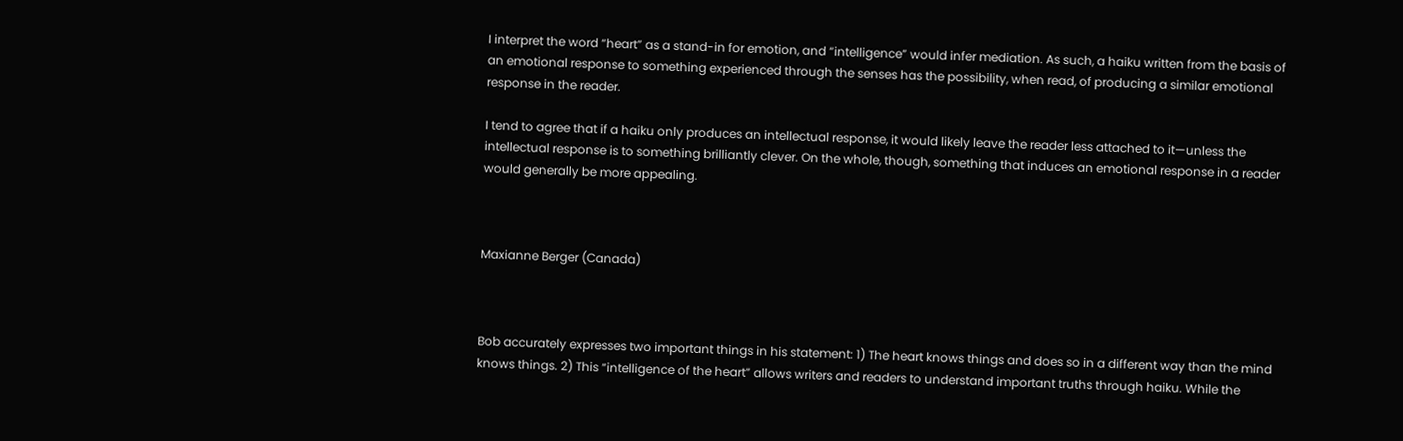I interpret the word “heart” as a stand-in for emotion, and “intelligence” would infer mediation. As such, a haiku written from the basis of an emotional response to something experienced through the senses has the possibility, when read, of producing a similar emotional response in the reader.

I tend to agree that if a haiku only produces an intellectual response, it would likely leave the reader less attached to it—unless the intellectual response is to something brilliantly clever. On the whole, though, something that induces an emotional response in a reader would generally be more appealing.



Maxianne Berger (Canada)



Bob accurately expresses two important things in his statement: 1) The heart knows things and does so in a different way than the mind knows things. 2) This “intelligence of the heart” allows writers and readers to understand important truths through haiku. While the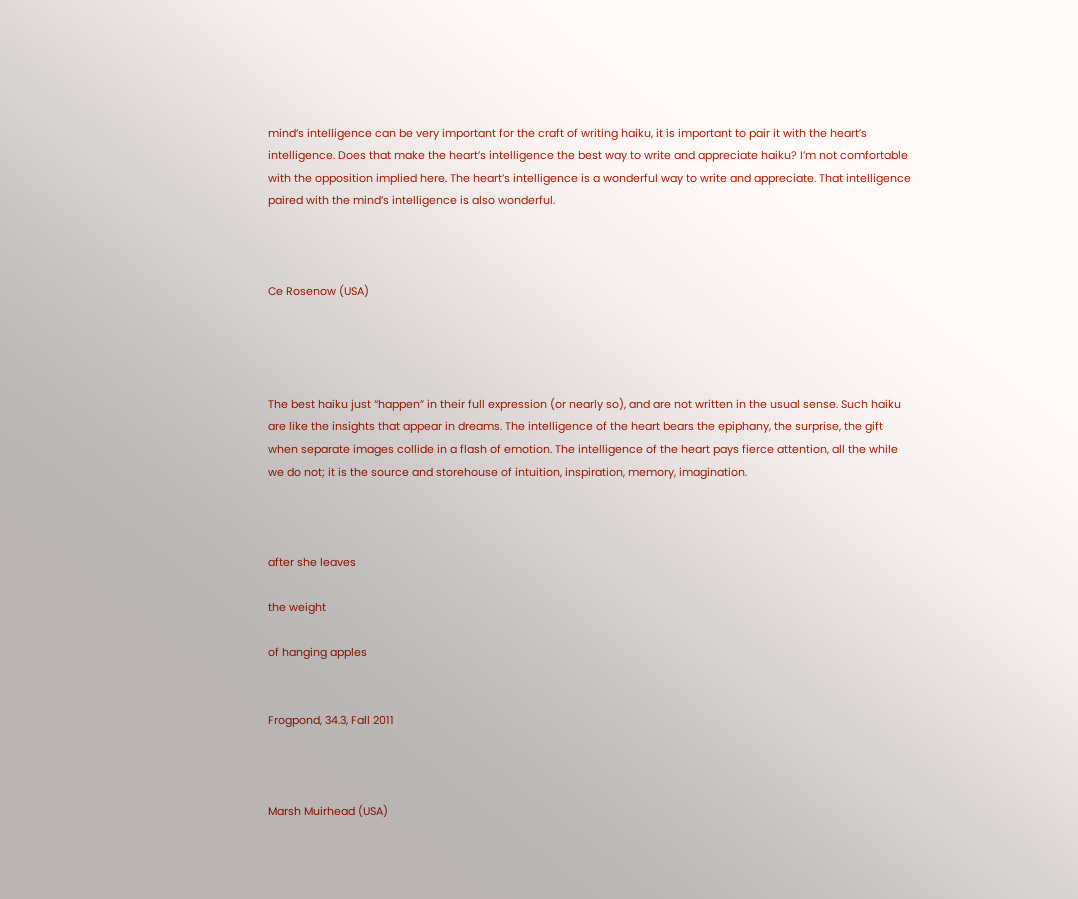mind’s intelligence can be very important for the craft of writing haiku, it is important to pair it with the heart’s intelligence. Does that make the heart’s intelligence the best way to write and appreciate haiku? I’m not comfortable with the opposition implied here. The heart’s intelligence is a wonderful way to write and appreciate. That intelligence paired with the mind’s intelligence is also wonderful.



Ce Rosenow (USA)




The best haiku just “happen” in their full expression (or nearly so), and are not written in the usual sense. Such haiku are like the insights that appear in dreams. The intelligence of the heart bears the epiphany, the surprise, the gift when separate images collide in a flash of emotion. The intelligence of the heart pays fierce attention, all the while we do not; it is the source and storehouse of intuition, inspiration, memory, imagination.



after she leaves

the weight

of hanging apples


Frogpond, 34.3, Fall 2011



Marsh Muirhead (USA)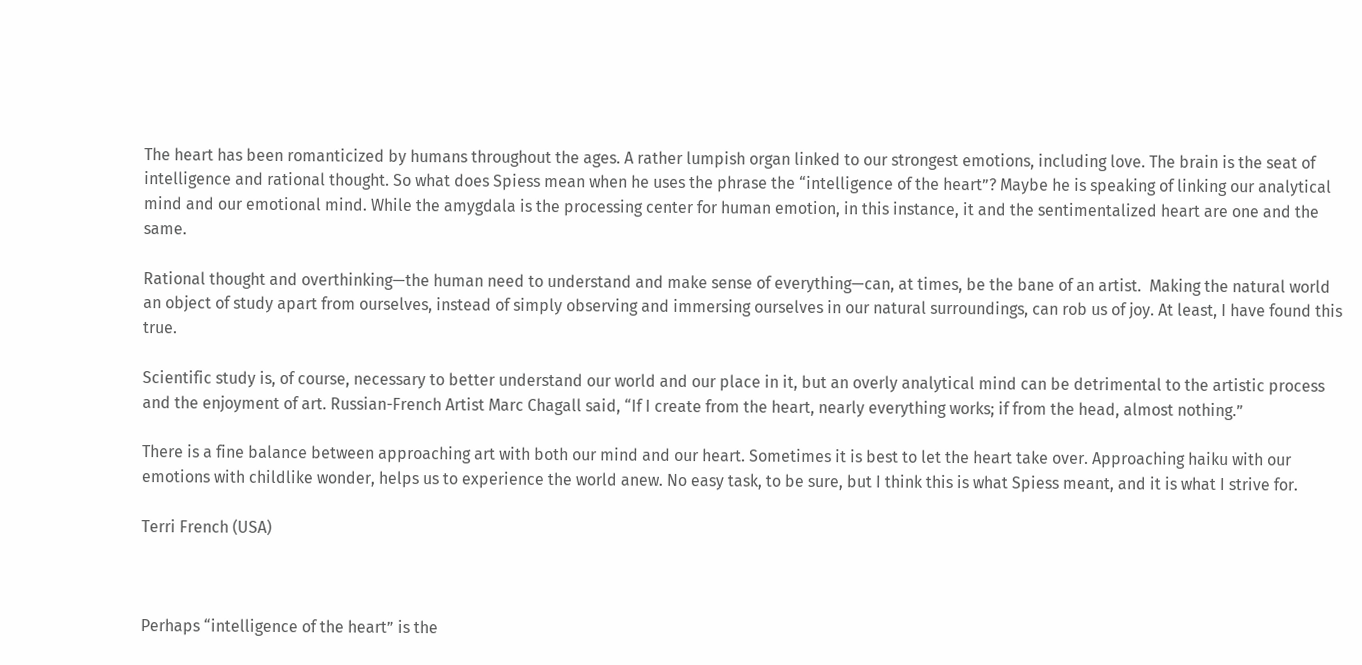The heart has been romanticized by humans throughout the ages. A rather lumpish organ linked to our strongest emotions, including love. The brain is the seat of intelligence and rational thought. So what does Spiess mean when he uses the phrase the “intelligence of the heart”? Maybe he is speaking of linking our analytical mind and our emotional mind. While the amygdala is the processing center for human emotion, in this instance, it and the sentimentalized heart are one and the same.

Rational thought and overthinking—the human need to understand and make sense of everything—can, at times, be the bane of an artist.  Making the natural world an object of study apart from ourselves, instead of simply observing and immersing ourselves in our natural surroundings, can rob us of joy. At least, I have found this true.

Scientific study is, of course, necessary to better understand our world and our place in it, but an overly analytical mind can be detrimental to the artistic process and the enjoyment of art. Russian-French Artist Marc Chagall said, “If I create from the heart, nearly everything works; if from the head, almost nothing.”

There is a fine balance between approaching art with both our mind and our heart. Sometimes it is best to let the heart take over. Approaching haiku with our emotions with childlike wonder, helps us to experience the world anew. No easy task, to be sure, but I think this is what Spiess meant, and it is what I strive for.

Terri French (USA)



Perhaps “intelligence of the heart” is the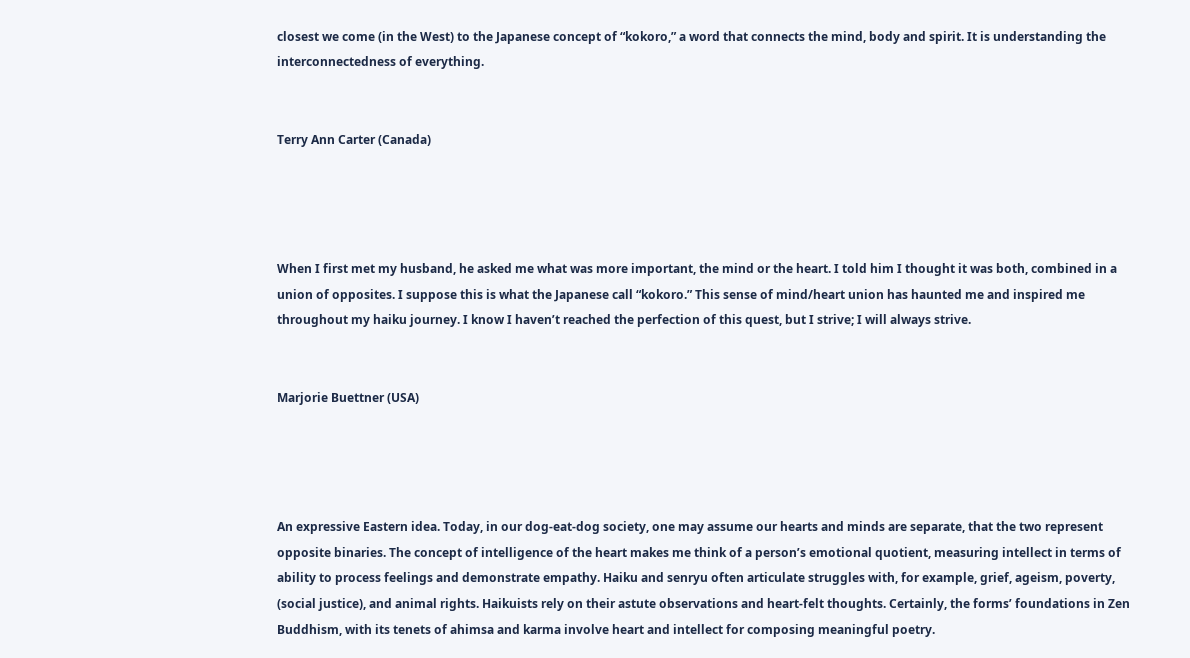closest we come (in the West) to the Japanese concept of “kokoro,” a word that connects the mind, body and spirit. It is understanding the interconnectedness of everything.


Terry Ann Carter (Canada)




When I first met my husband, he asked me what was more important, the mind or the heart. I told him I thought it was both, combined in a union of opposites. I suppose this is what the Japanese call “kokoro.” This sense of mind/heart union has haunted me and inspired me throughout my haiku journey. I know I haven’t reached the perfection of this quest, but I strive; I will always strive.


Marjorie Buettner (USA)




An expressive Eastern idea. Today, in our dog-eat-dog society, one may assume our hearts and minds are separate, that the two represent opposite binaries. The concept of intelligence of the heart makes me think of a person’s emotional quotient, measuring intellect in terms of ability to process feelings and demonstrate empathy. Haiku and senryu often articulate struggles with, for example, grief, ageism, poverty, (social justice), and animal rights. Haikuists rely on their astute observations and heart-felt thoughts. Certainly, the forms’ foundations in Zen Buddhism, with its tenets of ahimsa and karma involve heart and intellect for composing meaningful poetry.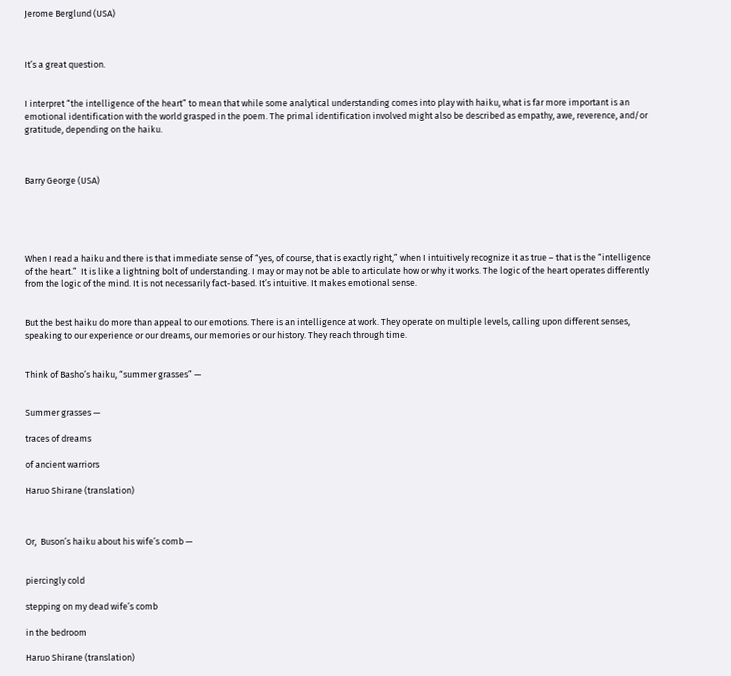Jerome Berglund (USA)



It’s a great question.


I interpret “the intelligence of the heart” to mean that while some analytical understanding comes into play with haiku, what is far more important is an emotional identification with the world grasped in the poem. The primal identification involved might also be described as empathy, awe, reverence, and/or gratitude, depending on the haiku.



Barry George (USA)





When I read a haiku and there is that immediate sense of “yes, of course, that is exactly right,” when I intuitively recognize it as true – that is the “intelligence of the heart.”  It is like a lightning bolt of understanding. I may or may not be able to articulate how or why it works. The logic of the heart operates differently from the logic of the mind. It is not necessarily fact-based. It’s intuitive. It makes emotional sense.


But the best haiku do more than appeal to our emotions. There is an intelligence at work. They operate on multiple levels, calling upon different senses, speaking to our experience or our dreams, our memories or our history. They reach through time.


Think of Basho’s haiku, “summer grasses” —


Summer grasses —

traces of dreams

of ancient warriors

Haruo Shirane (translation)



Or,  Buson’s haiku about his wife’s comb —


piercingly cold

stepping on my dead wife’s comb

in the bedroom

Haruo Shirane (translation)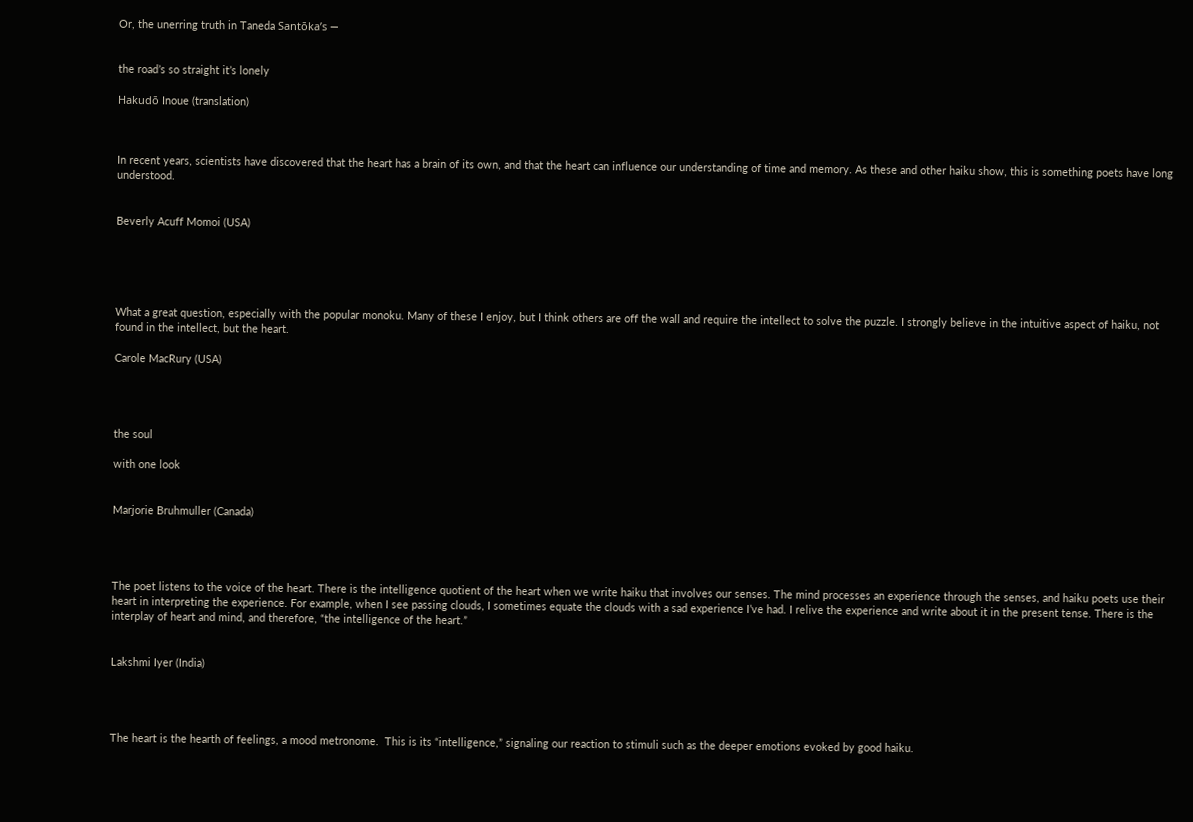Or, the unerring truth in Taneda Santōka’s —


the road’s so straight it’s lonely

Hakudō Inoue (translation)



In recent years, scientists have discovered that the heart has a brain of its own, and that the heart can influence our understanding of time and memory. As these and other haiku show, this is something poets have long understood.


Beverly Acuff Momoi (USA)





What a great question, especially with the popular monoku. Many of these I enjoy, but I think others are off the wall and require the intellect to solve the puzzle. I strongly believe in the intuitive aspect of haiku, not found in the intellect, but the heart.

Carole MacRury (USA)




the soul

with one look


Marjorie Bruhmuller (Canada)




The poet listens to the voice of the heart. There is the intelligence quotient of the heart when we write haiku that involves our senses. The mind processes an experience through the senses, and haiku poets use their heart in interpreting the experience. For example, when I see passing clouds, I sometimes equate the clouds with a sad experience I’ve had. I relive the experience and write about it in the present tense. There is the interplay of heart and mind, and therefore, “the intelligence of the heart.”


Lakshmi Iyer (India)




The heart is the hearth of feelings, a mood metronome.  This is its “intelligence,” signaling our reaction to stimuli such as the deeper emotions evoked by good haiku.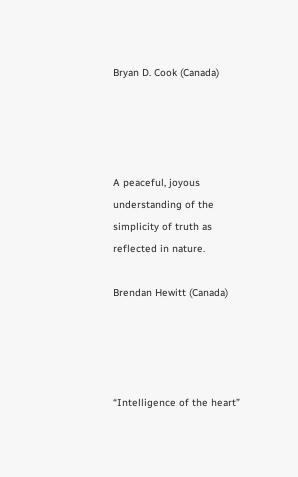Bryan D. Cook (Canada)




A peaceful, joyous understanding of the simplicity of truth as reflected in nature.

Brendan Hewitt (Canada)




“Intelligence of the heart”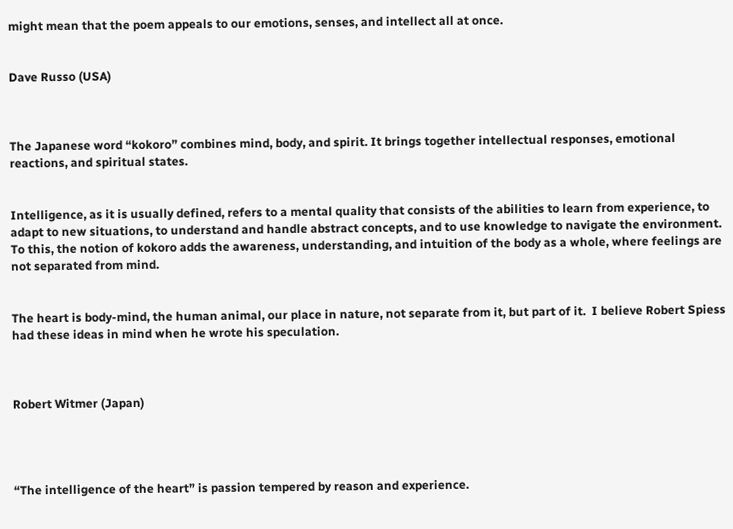might mean that the poem appeals to our emotions, senses, and intellect all at once.


Dave Russo (USA)



The Japanese word “kokoro” combines mind, body, and spirit. It brings together intellectual responses, emotional reactions, and spiritual states.


Intelligence, as it is usually defined, refers to a mental quality that consists of the abilities to learn from experience, to adapt to new situations, to understand and handle abstract concepts, and to use knowledge to navigate the environment. To this, the notion of kokoro adds the awareness, understanding, and intuition of the body as a whole, where feelings are not separated from mind.


The heart is body-mind, the human animal, our place in nature, not separate from it, but part of it.  I believe Robert Spiess had these ideas in mind when he wrote his speculation.



Robert Witmer (Japan)




“The intelligence of the heart” is passion tempered by reason and experience.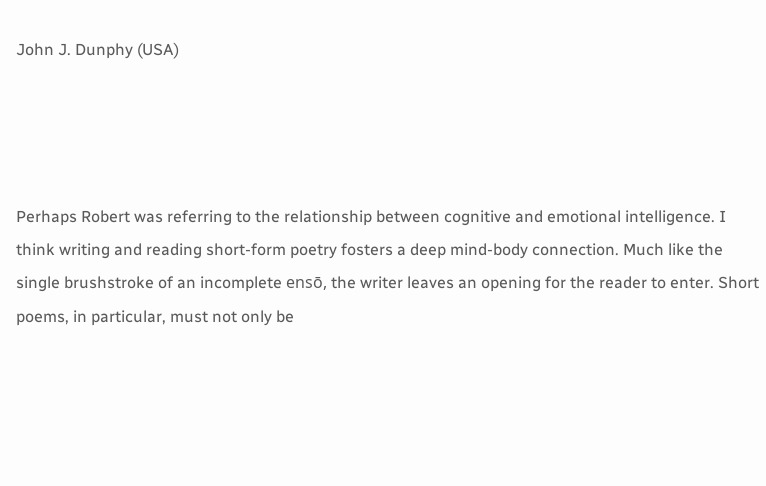John J. Dunphy (USA)




Perhaps Robert was referring to the relationship between cognitive and emotional intelligence. I think writing and reading short-form poetry fosters a deep mind-body connection. Much like the single brushstroke of an incomplete ensō, the writer leaves an opening for the reader to enter. Short poems, in particular, must not only be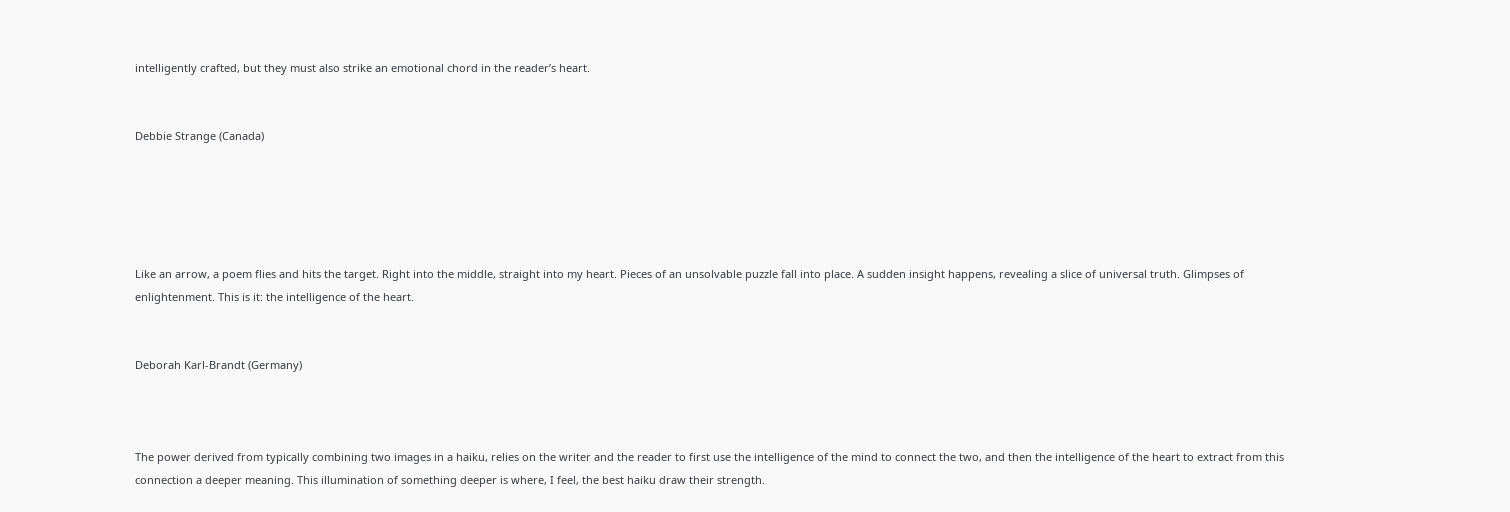intelligently crafted, but they must also strike an emotional chord in the reader’s heart.


Debbie Strange (Canada)





Like an arrow, a poem flies and hits the target. Right into the middle, straight into my heart. Pieces of an unsolvable puzzle fall into place. A sudden insight happens, revealing a slice of universal truth. Glimpses of enlightenment. This is it: the intelligence of the heart.


Deborah Karl-Brandt (Germany)



The power derived from typically combining two images in a haiku, relies on the writer and the reader to first use the intelligence of the mind to connect the two, and then the intelligence of the heart to extract from this connection a deeper meaning. This illumination of something deeper is where, I feel, the best haiku draw their strength.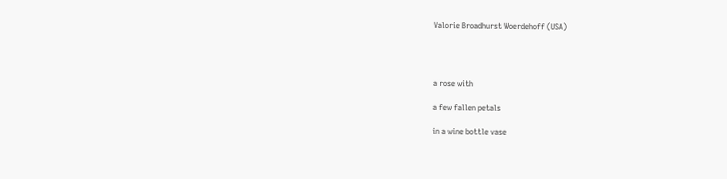Valorie Broadhurst Woerdehoff (USA)




a rose with

a few fallen petals

in a wine bottle vase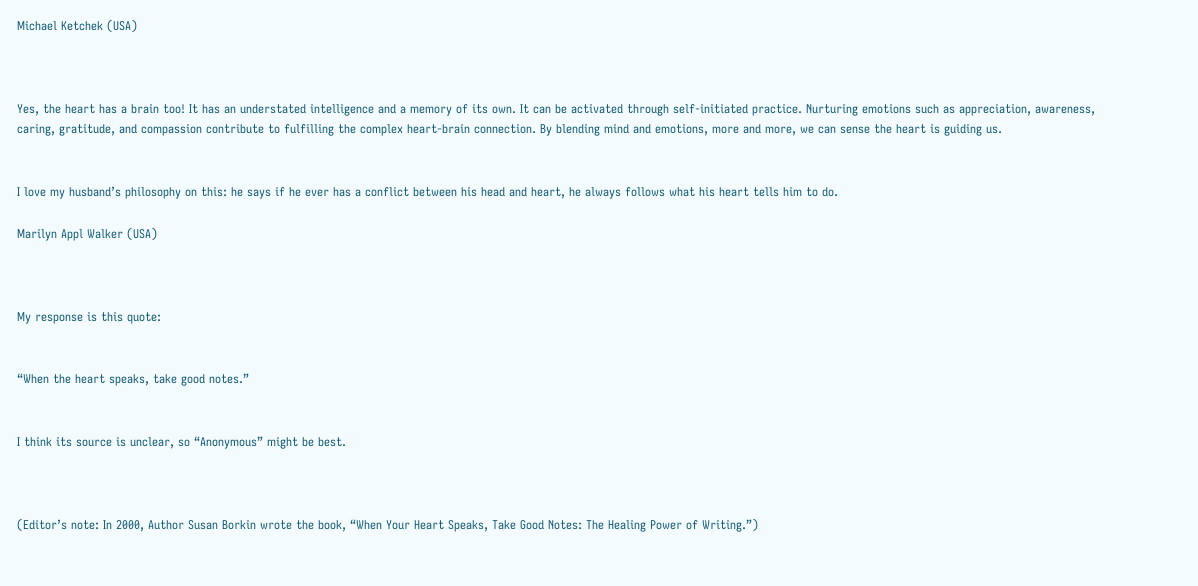Michael Ketchek (USA)



Yes, the heart has a brain too! It has an understated intelligence and a memory of its own. It can be activated through self-initiated practice. Nurturing emotions such as appreciation, awareness, caring, gratitude, and compassion contribute to fulfilling the complex heart-brain connection. By blending mind and emotions, more and more, we can sense the heart is guiding us.


I love my husband’s philosophy on this: he says if he ever has a conflict between his head and heart, he always follows what his heart tells him to do.

Marilyn Appl Walker (USA)



My response is this quote:


“When the heart speaks, take good notes.”


I think its source is unclear, so “Anonymous” might be best.



(Editor’s note: In 2000, Author Susan Borkin wrote the book, “When Your Heart Speaks, Take Good Notes: The Healing Power of Writing.”)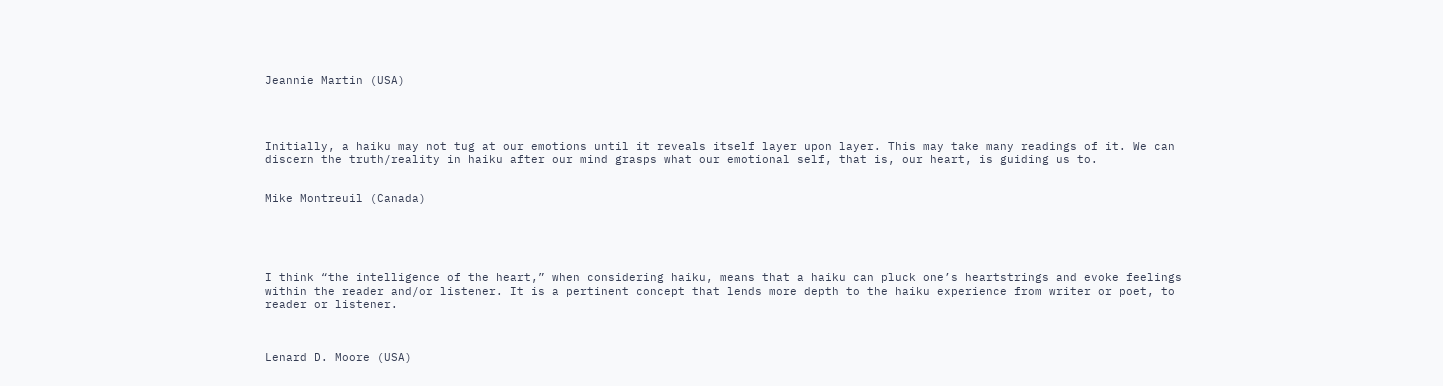Jeannie Martin (USA)




Initially, a haiku may not tug at our emotions until it reveals itself layer upon layer. This may take many readings of it. We can discern the truth/reality in haiku after our mind grasps what our emotional self, that is, our heart, is guiding us to.


Mike Montreuil (Canada)





I think “the intelligence of the heart,” when considering haiku, means that a haiku can pluck one’s heartstrings and evoke feelings within the reader and/or listener. It is a pertinent concept that lends more depth to the haiku experience from writer or poet, to reader or listener.



Lenard D. Moore (USA)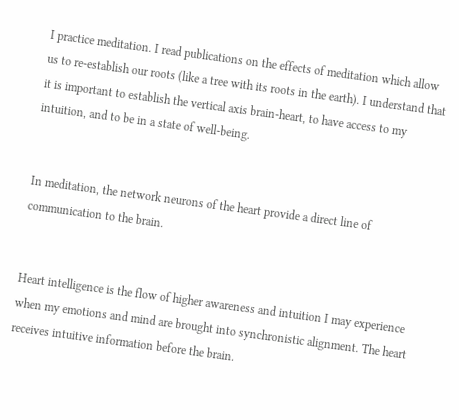I practice meditation. I read publications on the effects of meditation which allow us to re-establish our roots (like a tree with its roots in the earth). I understand that it is important to establish the vertical axis brain-heart, to have access to my intuition, and to be in a state of well-being.


In meditation, the network neurons of the heart provide a direct line of communication to the brain.


Heart intelligence is the flow of higher awareness and intuition I may experience when my emotions and mind are brought into synchronistic alignment. The heart receives intuitive information before the brain.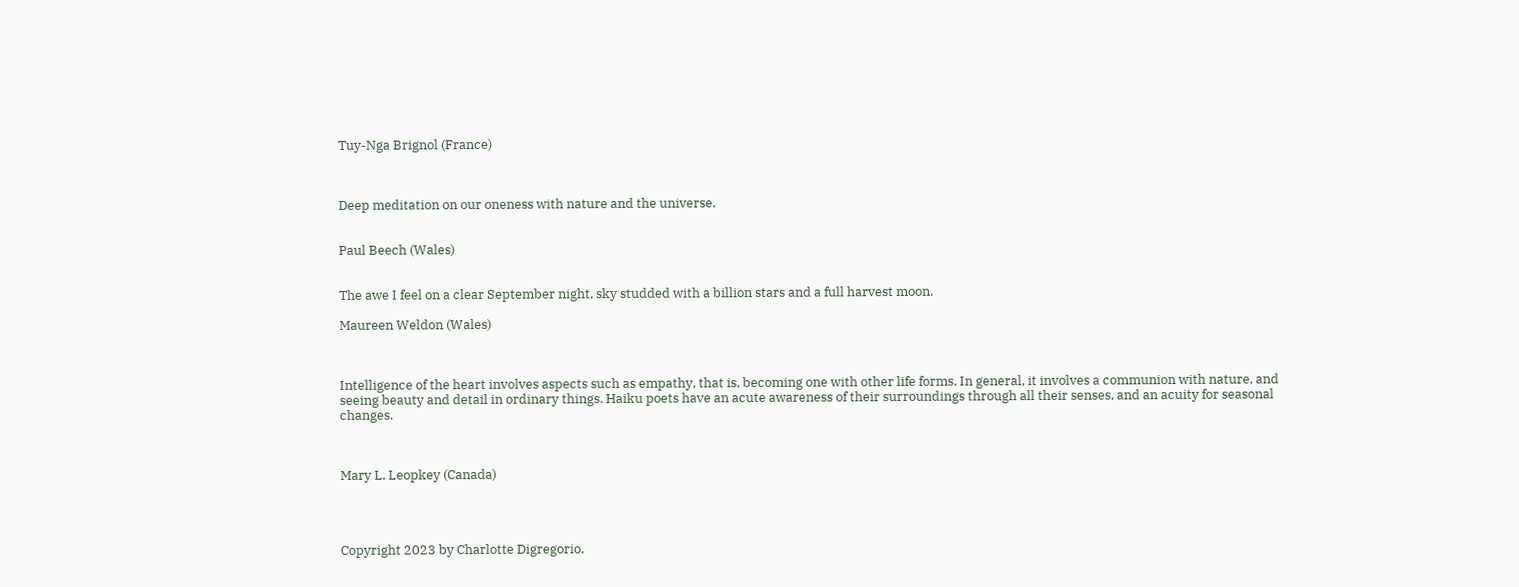Tuy-Nga Brignol (France)



Deep meditation on our oneness with nature and the universe.


Paul Beech (Wales)


The awe I feel on a clear September night, sky studded with a billion stars and a full harvest moon.

Maureen Weldon (Wales)



Intelligence of the heart involves aspects such as empathy, that is, becoming one with other life forms. In general, it involves a communion with nature, and seeing beauty and detail in ordinary things. Haiku poets have an acute awareness of their surroundings through all their senses, and an acuity for seasonal changes.



Mary L. Leopkey (Canada)




Copyright 2023 by Charlotte Digregorio.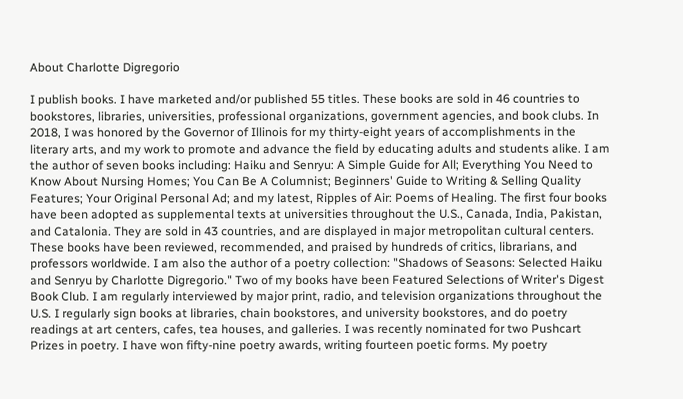About Charlotte Digregorio

I publish books. I have marketed and/or published 55 titles. These books are sold in 46 countries to bookstores, libraries, universities, professional organizations, government agencies, and book clubs. In 2018, I was honored by the Governor of Illinois for my thirty-eight years of accomplishments in the literary arts, and my work to promote and advance the field by educating adults and students alike. I am the author of seven books including: Haiku and Senryu: A Simple Guide for All; Everything You Need to Know About Nursing Homes; You Can Be A Columnist; Beginners' Guide to Writing & Selling Quality Features; Your Original Personal Ad; and my latest, Ripples of Air: Poems of Healing. The first four books have been adopted as supplemental texts at universities throughout the U.S., Canada, India, Pakistan, and Catalonia. They are sold in 43 countries, and are displayed in major metropolitan cultural centers. These books have been reviewed, recommended, and praised by hundreds of critics, librarians, and professors worldwide. I am also the author of a poetry collection: "Shadows of Seasons: Selected Haiku and Senryu by Charlotte Digregorio." Two of my books have been Featured Selections of Writer's Digest Book Club. I am regularly interviewed by major print, radio, and television organizations throughout the U.S. I regularly sign books at libraries, chain bookstores, and university bookstores, and do poetry readings at art centers, cafes, tea houses, and galleries. I was recently nominated for two Pushcart Prizes in poetry. I have won fifty-nine poetry awards, writing fourteen poetic forms. My poetry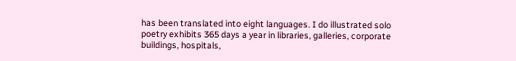has been translated into eight languages. I do illustrated solo poetry exhibits 365 days a year in libraries, galleries, corporate buildings, hospitals,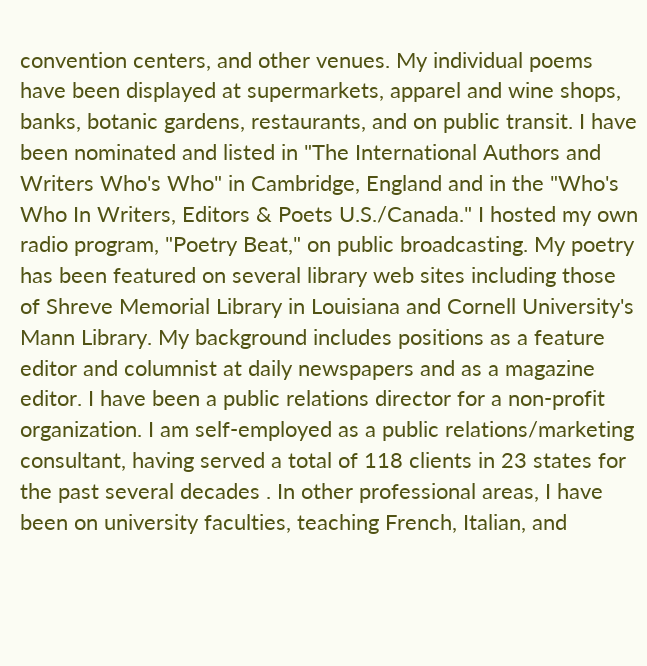convention centers, and other venues. My individual poems have been displayed at supermarkets, apparel and wine shops, banks, botanic gardens, restaurants, and on public transit. I have been nominated and listed in "The International Authors and Writers Who's Who" in Cambridge, England and in the "Who's Who In Writers, Editors & Poets U.S./Canada." I hosted my own radio program, "Poetry Beat," on public broadcasting. My poetry has been featured on several library web sites including those of Shreve Memorial Library in Louisiana and Cornell University's Mann Library. My background includes positions as a feature editor and columnist at daily newspapers and as a magazine editor. I have been a public relations director for a non-profit organization. I am self-employed as a public relations/marketing consultant, having served a total of 118 clients in 23 states for the past several decades . In other professional areas, I have been on university faculties, teaching French, Italian, and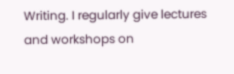Writing. I regularly give lectures and workshops on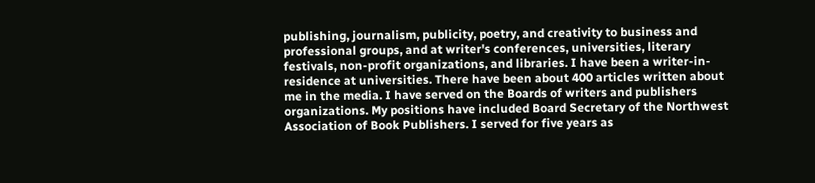publishing, journalism, publicity, poetry, and creativity to business and professional groups, and at writer's conferences, universities, literary festivals, non-profit organizations, and libraries. I have been a writer-in-residence at universities. There have been about 400 articles written about me in the media. I have served on the Boards of writers and publishers organizations. My positions have included Board Secretary of the Northwest Association of Book Publishers. I served for five years as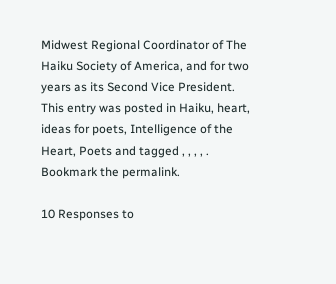Midwest Regional Coordinator of The Haiku Society of America, and for two years as its Second Vice President.
This entry was posted in Haiku, heart, ideas for poets, Intelligence of the Heart, Poets and tagged , , , , . Bookmark the permalink.

10 Responses to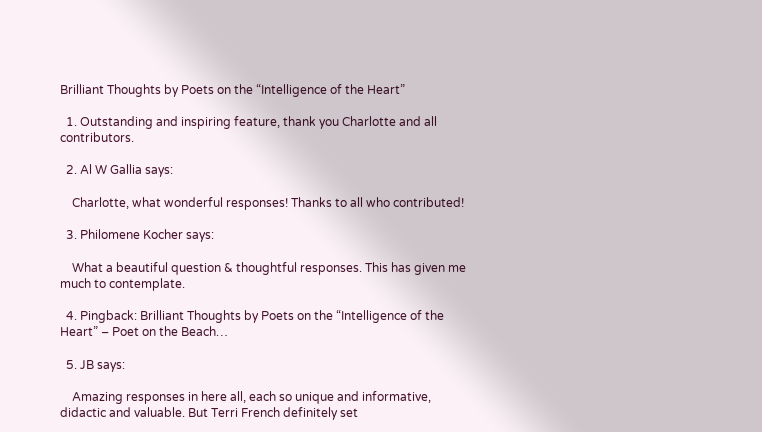Brilliant Thoughts by Poets on the “Intelligence of the Heart”

  1. Outstanding and inspiring feature, thank you Charlotte and all contributors.

  2. Al W Gallia says:

    Charlotte, what wonderful responses! Thanks to all who contributed!

  3. Philomene Kocher says:

    What a beautiful question & thoughtful responses. This has given me much to contemplate.

  4. Pingback: Brilliant Thoughts by Poets on the “Intelligence of the Heart” – Poet on the Beach…

  5. JB says:

    Amazing responses in here all, each so unique and informative, didactic and valuable. But Terri French definitely set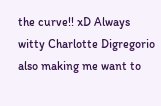the curve!! xD Always witty Charlotte Digregorio also making me want to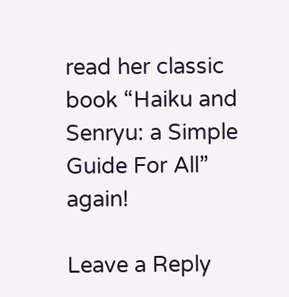read her classic book “Haiku and Senryu: a Simple Guide For All” again!

Leave a Reply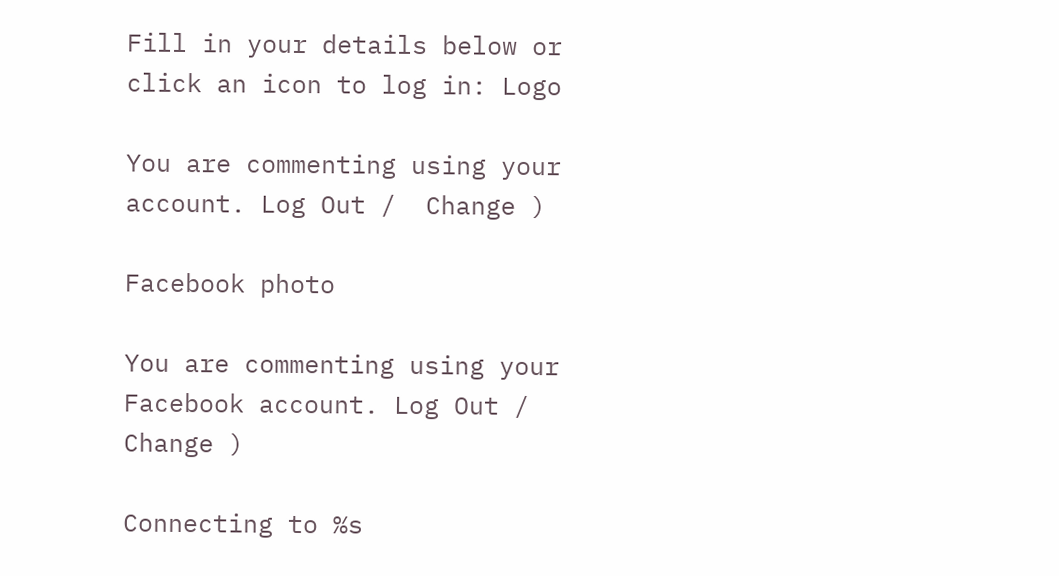Fill in your details below or click an icon to log in: Logo

You are commenting using your account. Log Out /  Change )

Facebook photo

You are commenting using your Facebook account. Log Out /  Change )

Connecting to %s